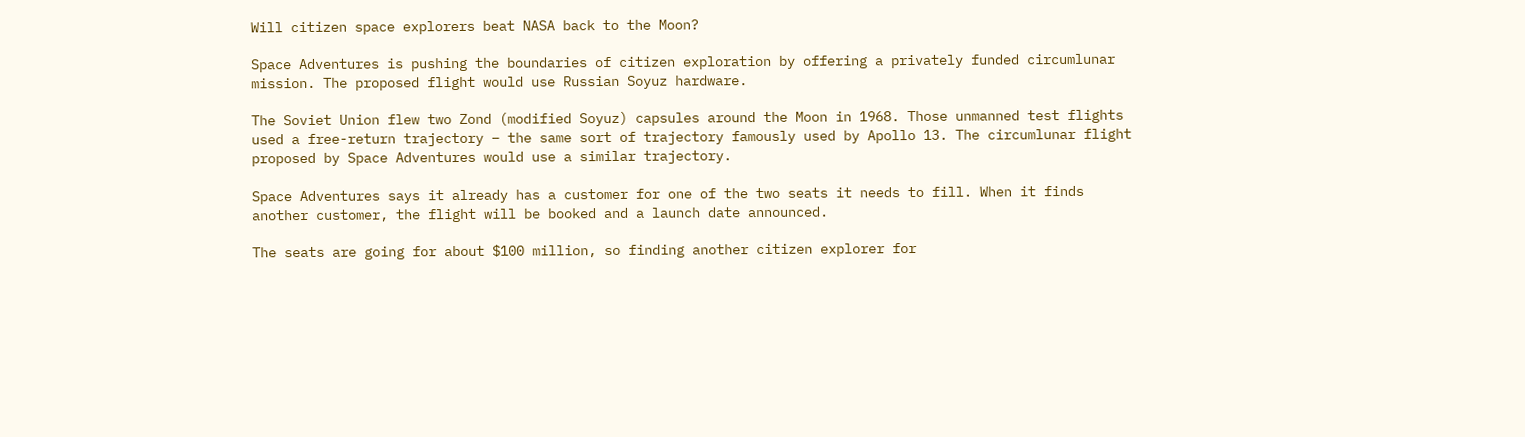Will citizen space explorers beat NASA back to the Moon?

Space Adventures is pushing the boundaries of citizen exploration by offering a privately funded circumlunar mission. The proposed flight would use Russian Soyuz hardware.

The Soviet Union flew two Zond (modified Soyuz) capsules around the Moon in 1968. Those unmanned test flights used a free-return trajectory – the same sort of trajectory famously used by Apollo 13. The circumlunar flight proposed by Space Adventures would use a similar trajectory.

Space Adventures says it already has a customer for one of the two seats it needs to fill. When it finds another customer, the flight will be booked and a launch date announced.

The seats are going for about $100 million, so finding another citizen explorer for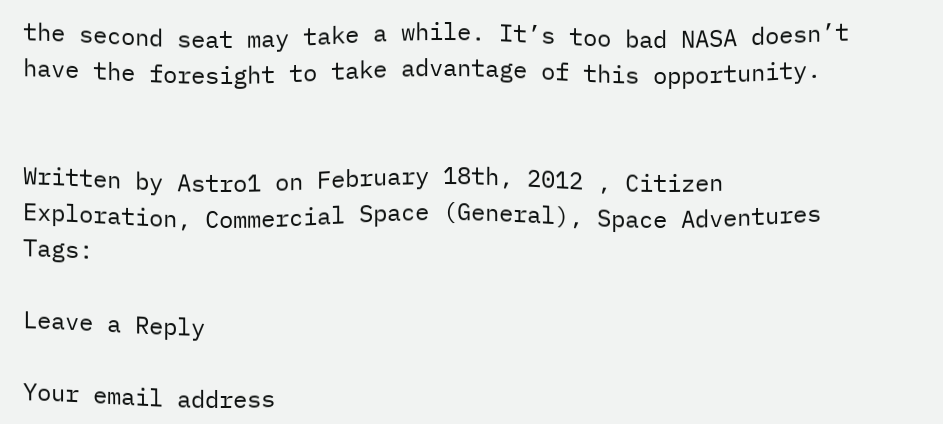the second seat may take a while. It’s too bad NASA doesn’t have the foresight to take advantage of this opportunity.


Written by Astro1 on February 18th, 2012 , Citizen Exploration, Commercial Space (General), Space Adventures Tags:

Leave a Reply

Your email address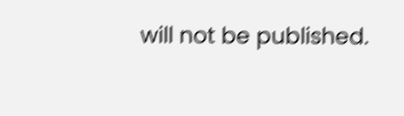will not be published.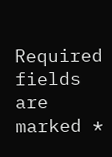Required fields are marked *